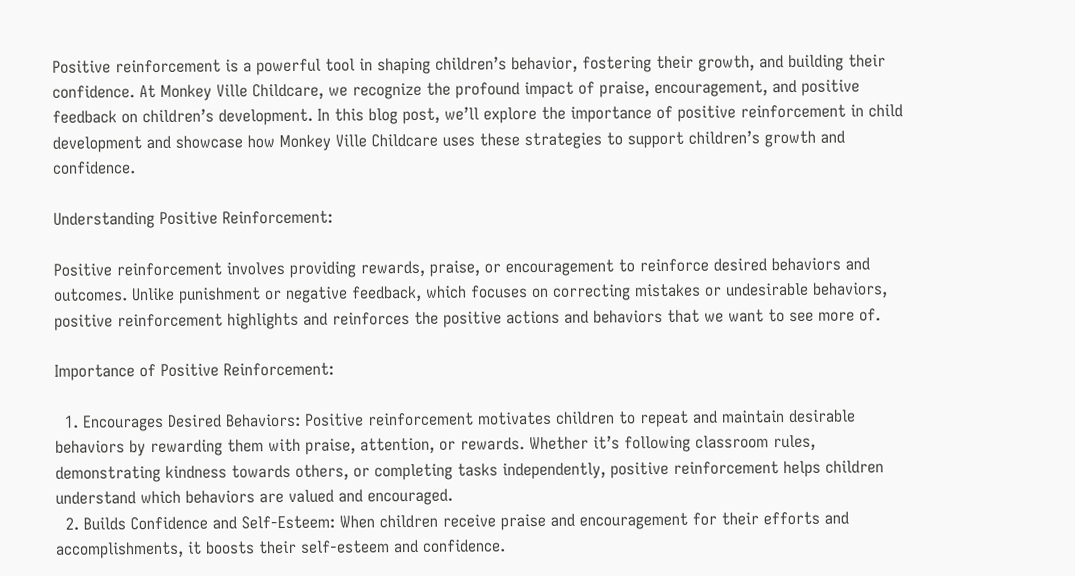Positive reinforcement is a powerful tool in shaping children’s behavior, fostering their growth, and building their confidence. At Monkey Ville Childcare, we recognize the profound impact of praise, encouragement, and positive feedback on children’s development. In this blog post, we’ll explore the importance of positive reinforcement in child development and showcase how Monkey Ville Childcare uses these strategies to support children’s growth and confidence.

Understanding Positive Reinforcement:

Positive reinforcement involves providing rewards, praise, or encouragement to reinforce desired behaviors and outcomes. Unlike punishment or negative feedback, which focuses on correcting mistakes or undesirable behaviors, positive reinforcement highlights and reinforces the positive actions and behaviors that we want to see more of.

Importance of Positive Reinforcement:

  1. Encourages Desired Behaviors: Positive reinforcement motivates children to repeat and maintain desirable behaviors by rewarding them with praise, attention, or rewards. Whether it’s following classroom rules, demonstrating kindness towards others, or completing tasks independently, positive reinforcement helps children understand which behaviors are valued and encouraged.
  2. Builds Confidence and Self-Esteem: When children receive praise and encouragement for their efforts and accomplishments, it boosts their self-esteem and confidence.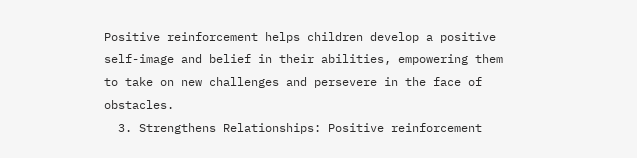Positive reinforcement helps children develop a positive self-image and belief in their abilities, empowering them to take on new challenges and persevere in the face of obstacles.
  3. Strengthens Relationships: Positive reinforcement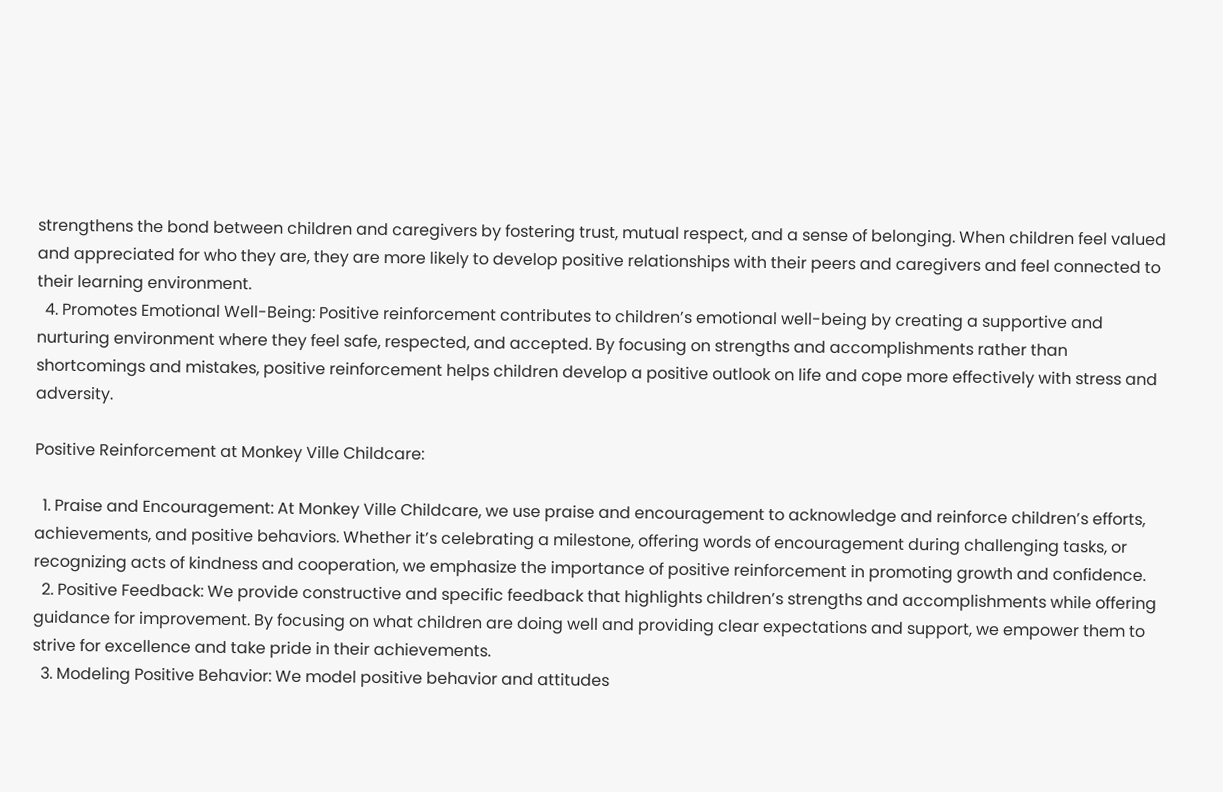strengthens the bond between children and caregivers by fostering trust, mutual respect, and a sense of belonging. When children feel valued and appreciated for who they are, they are more likely to develop positive relationships with their peers and caregivers and feel connected to their learning environment.
  4. Promotes Emotional Well-Being: Positive reinforcement contributes to children’s emotional well-being by creating a supportive and nurturing environment where they feel safe, respected, and accepted. By focusing on strengths and accomplishments rather than shortcomings and mistakes, positive reinforcement helps children develop a positive outlook on life and cope more effectively with stress and adversity.

Positive Reinforcement at Monkey Ville Childcare:

  1. Praise and Encouragement: At Monkey Ville Childcare, we use praise and encouragement to acknowledge and reinforce children’s efforts, achievements, and positive behaviors. Whether it’s celebrating a milestone, offering words of encouragement during challenging tasks, or recognizing acts of kindness and cooperation, we emphasize the importance of positive reinforcement in promoting growth and confidence.
  2. Positive Feedback: We provide constructive and specific feedback that highlights children’s strengths and accomplishments while offering guidance for improvement. By focusing on what children are doing well and providing clear expectations and support, we empower them to strive for excellence and take pride in their achievements.
  3. Modeling Positive Behavior: We model positive behavior and attitudes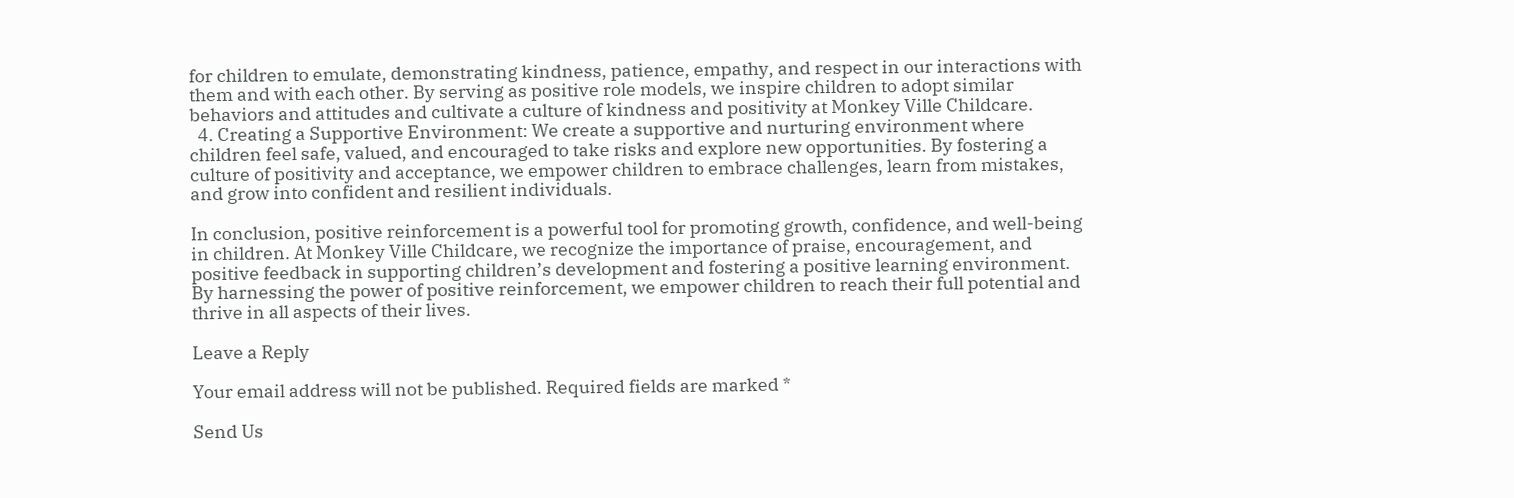for children to emulate, demonstrating kindness, patience, empathy, and respect in our interactions with them and with each other. By serving as positive role models, we inspire children to adopt similar behaviors and attitudes and cultivate a culture of kindness and positivity at Monkey Ville Childcare.
  4. Creating a Supportive Environment: We create a supportive and nurturing environment where children feel safe, valued, and encouraged to take risks and explore new opportunities. By fostering a culture of positivity and acceptance, we empower children to embrace challenges, learn from mistakes, and grow into confident and resilient individuals.

In conclusion, positive reinforcement is a powerful tool for promoting growth, confidence, and well-being in children. At Monkey Ville Childcare, we recognize the importance of praise, encouragement, and positive feedback in supporting children’s development and fostering a positive learning environment. By harnessing the power of positive reinforcement, we empower children to reach their full potential and thrive in all aspects of their lives.

Leave a Reply

Your email address will not be published. Required fields are marked *

Send Us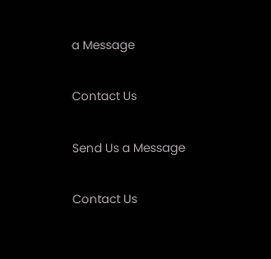a Message

Contact Us

Send Us a Message

Contact Us